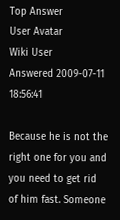Top Answer
User Avatar
Wiki User
Answered 2009-07-11 18:56:41

Because he is not the right one for you and you need to get rid of him fast. Someone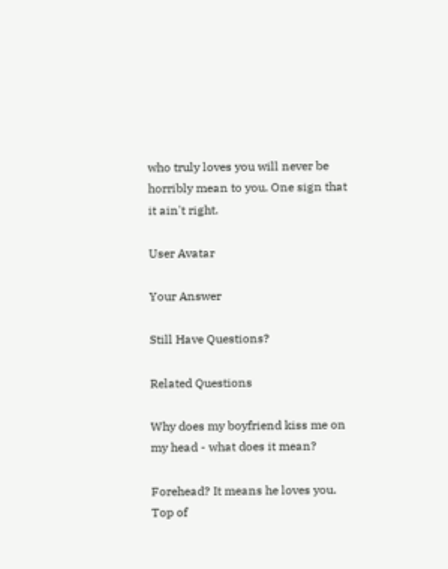who truly loves you will never be horribly mean to you. One sign that it ain't right.

User Avatar

Your Answer

Still Have Questions?

Related Questions

Why does my boyfriend kiss me on my head - what does it mean?

Forehead? It means he loves you. Top of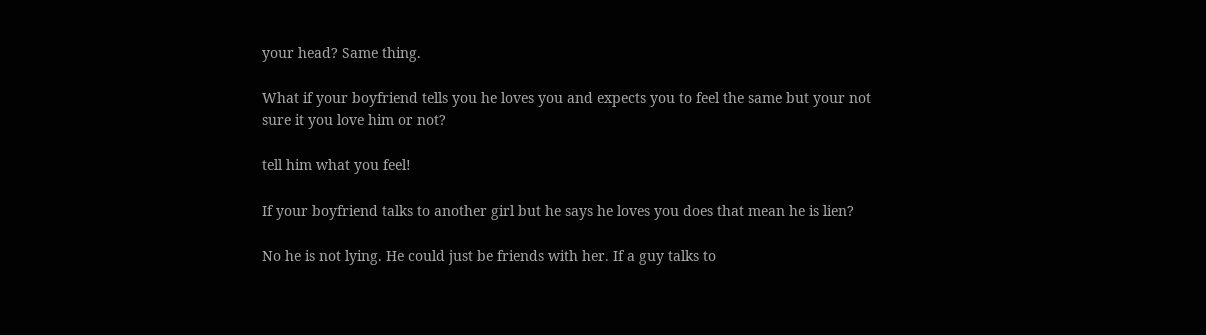your head? Same thing.

What if your boyfriend tells you he loves you and expects you to feel the same but your not sure it you love him or not?

tell him what you feel!

If your boyfriend talks to another girl but he says he loves you does that mean he is lien?

No he is not lying. He could just be friends with her. If a guy talks to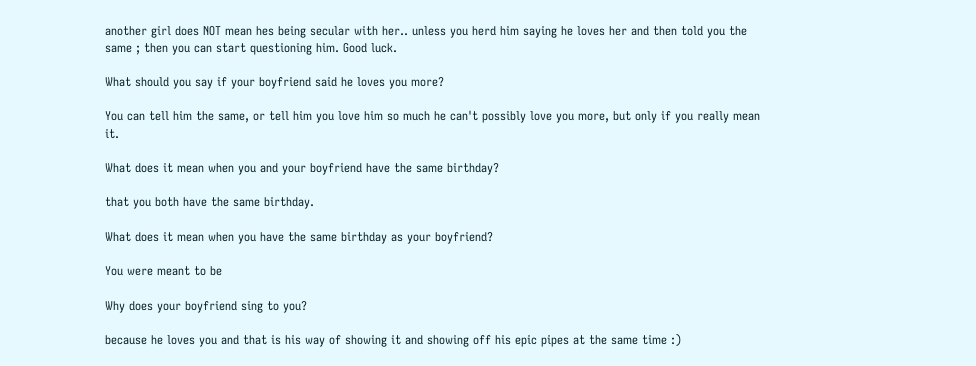another girl does NOT mean hes being secular with her.. unless you herd him saying he loves her and then told you the same ; then you can start questioning him. Good luck.

What should you say if your boyfriend said he loves you more?

You can tell him the same, or tell him you love him so much he can't possibly love you more, but only if you really mean it.

What does it mean when you and your boyfriend have the same birthday?

that you both have the same birthday.

What does it mean when you have the same birthday as your boyfriend?

You were meant to be

Why does your boyfriend sing to you?

because he loves you and that is his way of showing it and showing off his epic pipes at the same time :)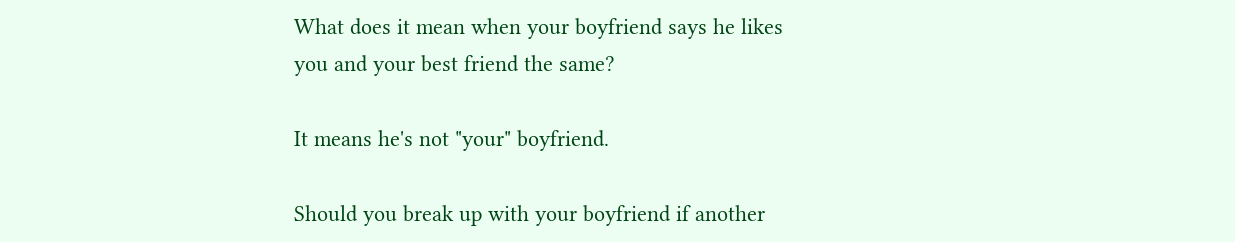What does it mean when your boyfriend says he likes you and your best friend the same?

It means he's not "your" boyfriend.

Should you break up with your boyfriend if another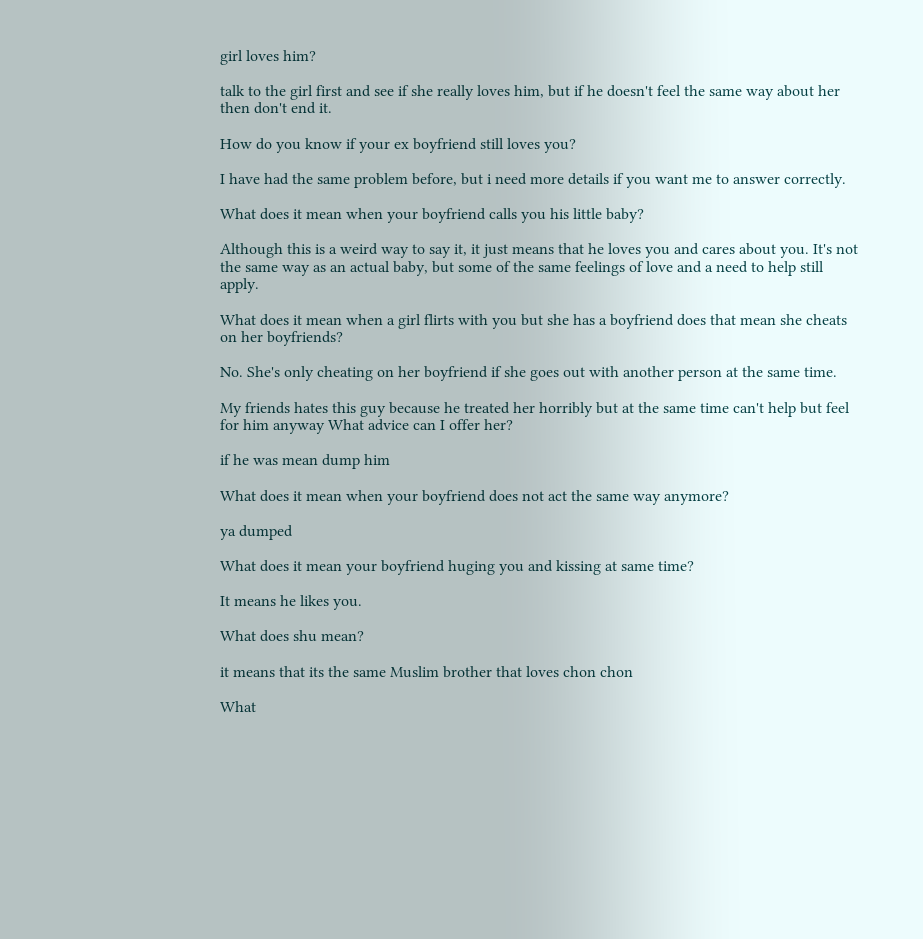girl loves him?

talk to the girl first and see if she really loves him, but if he doesn't feel the same way about her then don't end it.

How do you know if your ex boyfriend still loves you?

I have had the same problem before, but i need more details if you want me to answer correctly.

What does it mean when your boyfriend calls you his little baby?

Although this is a weird way to say it, it just means that he loves you and cares about you. It's not the same way as an actual baby, but some of the same feelings of love and a need to help still apply.

What does it mean when a girl flirts with you but she has a boyfriend does that mean she cheats on her boyfriends?

No. She's only cheating on her boyfriend if she goes out with another person at the same time.

My friends hates this guy because he treated her horribly but at the same time can't help but feel for him anyway What advice can I offer her?

if he was mean dump him

What does it mean when your boyfriend does not act the same way anymore?

ya dumped

What does it mean your boyfriend huging you and kissing at same time?

It means he likes you.

What does shu mean?

it means that its the same Muslim brother that loves chon chon

What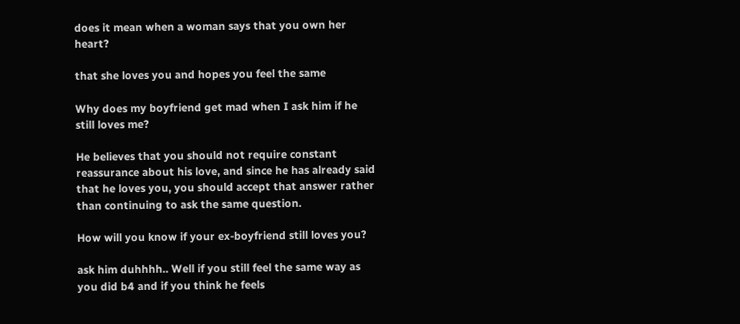does it mean when a woman says that you own her heart?

that she loves you and hopes you feel the same

Why does my boyfriend get mad when I ask him if he still loves me?

He believes that you should not require constant reassurance about his love, and since he has already said that he loves you, you should accept that answer rather than continuing to ask the same question.

How will you know if your ex-boyfriend still loves you?

ask him duhhhh.. Well if you still feel the same way as you did b4 and if you think he feels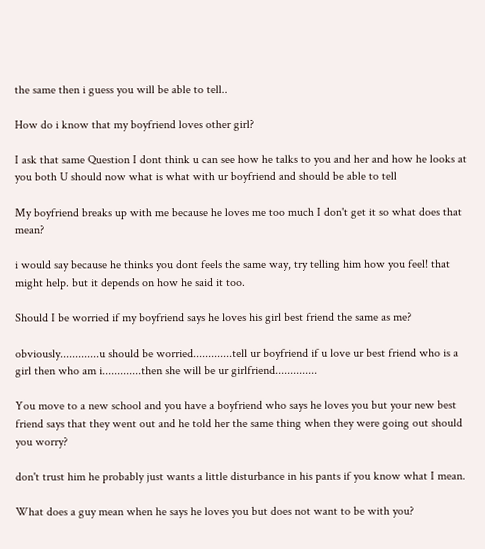the same then i guess you will be able to tell..

How do i know that my boyfriend loves other girl?

I ask that same Question I dont think u can see how he talks to you and her and how he looks at you both U should now what is what with ur boyfriend and should be able to tell

My boyfriend breaks up with me because he loves me too much I don't get it so what does that mean?

i would say because he thinks you dont feels the same way, try telling him how you feel! that might help. but it depends on how he said it too.

Should I be worried if my boyfriend says he loves his girl best friend the same as me?

obviously.............u should be worried.............tell ur boyfriend if u love ur best friend who is a girl then who am i.............then she will be ur girlfriend..............

You move to a new school and you have a boyfriend who says he loves you but your new best friend says that they went out and he told her the same thing when they were going out should you worry?

don't trust him he probably just wants a little disturbance in his pants if you know what I mean.

What does a guy mean when he says he loves you but does not want to be with you?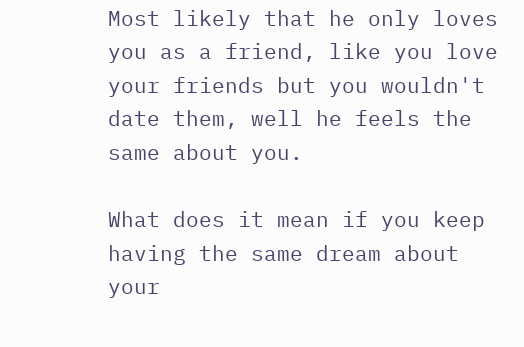Most likely that he only loves you as a friend, like you love your friends but you wouldn't date them, well he feels the same about you.

What does it mean if you keep having the same dream about your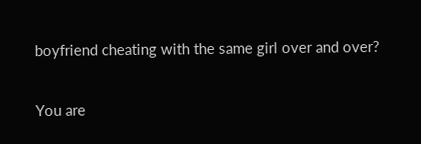boyfriend cheating with the same girl over and over?

You are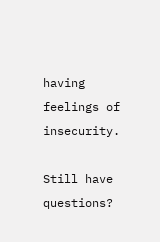having feelings of insecurity.

Still have questions?